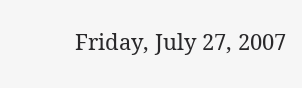Friday, July 27, 2007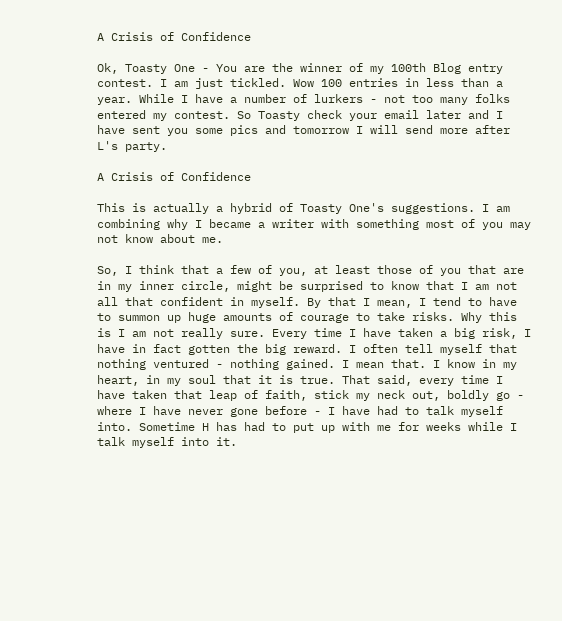A Crisis of Confidence

Ok, Toasty One - You are the winner of my 100th Blog entry contest. I am just tickled. Wow 100 entries in less than a year. While I have a number of lurkers - not too many folks entered my contest. So Toasty check your email later and I have sent you some pics and tomorrow I will send more after L's party.

A Crisis of Confidence

This is actually a hybrid of Toasty One's suggestions. I am combining why I became a writer with something most of you may not know about me.

So, I think that a few of you, at least those of you that are in my inner circle, might be surprised to know that I am not all that confident in myself. By that I mean, I tend to have to summon up huge amounts of courage to take risks. Why this is I am not really sure. Every time I have taken a big risk, I have in fact gotten the big reward. I often tell myself that nothing ventured - nothing gained. I mean that. I know in my heart, in my soul that it is true. That said, every time I have taken that leap of faith, stick my neck out, boldly go - where I have never gone before - I have had to talk myself into. Sometime H has had to put up with me for weeks while I talk myself into it.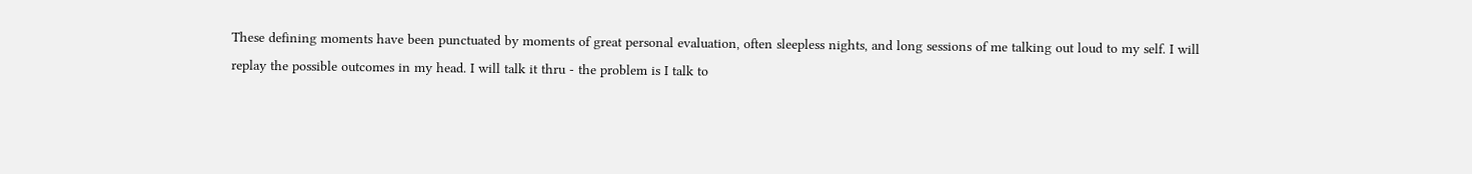These defining moments have been punctuated by moments of great personal evaluation, often sleepless nights, and long sessions of me talking out loud to my self. I will replay the possible outcomes in my head. I will talk it thru - the problem is I talk to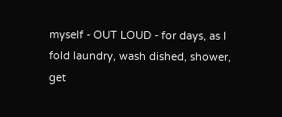myself - OUT LOUD - for days, as I fold laundry, wash dished, shower, get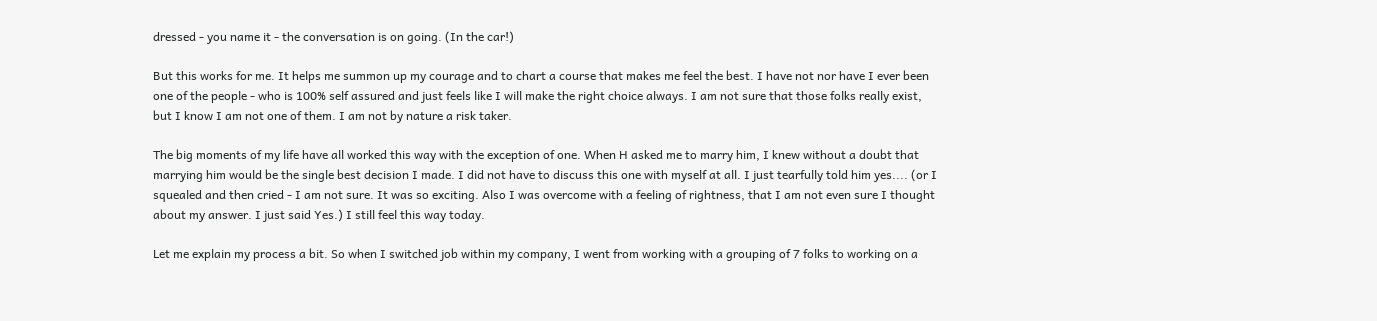dressed - you name it - the conversation is on going. (In the car!)

But this works for me. It helps me summon up my courage and to chart a course that makes me feel the best. I have not nor have I ever been one of the people - who is 100% self assured and just feels like I will make the right choice always. I am not sure that those folks really exist, but I know I am not one of them. I am not by nature a risk taker.

The big moments of my life have all worked this way with the exception of one. When H asked me to marry him, I knew without a doubt that marrying him would be the single best decision I made. I did not have to discuss this one with myself at all. I just tearfully told him yes.... (or I squealed and then cried - I am not sure. It was so exciting. Also I was overcome with a feeling of rightness, that I am not even sure I thought about my answer. I just said Yes.) I still feel this way today.

Let me explain my process a bit. So when I switched job within my company, I went from working with a grouping of 7 folks to working on a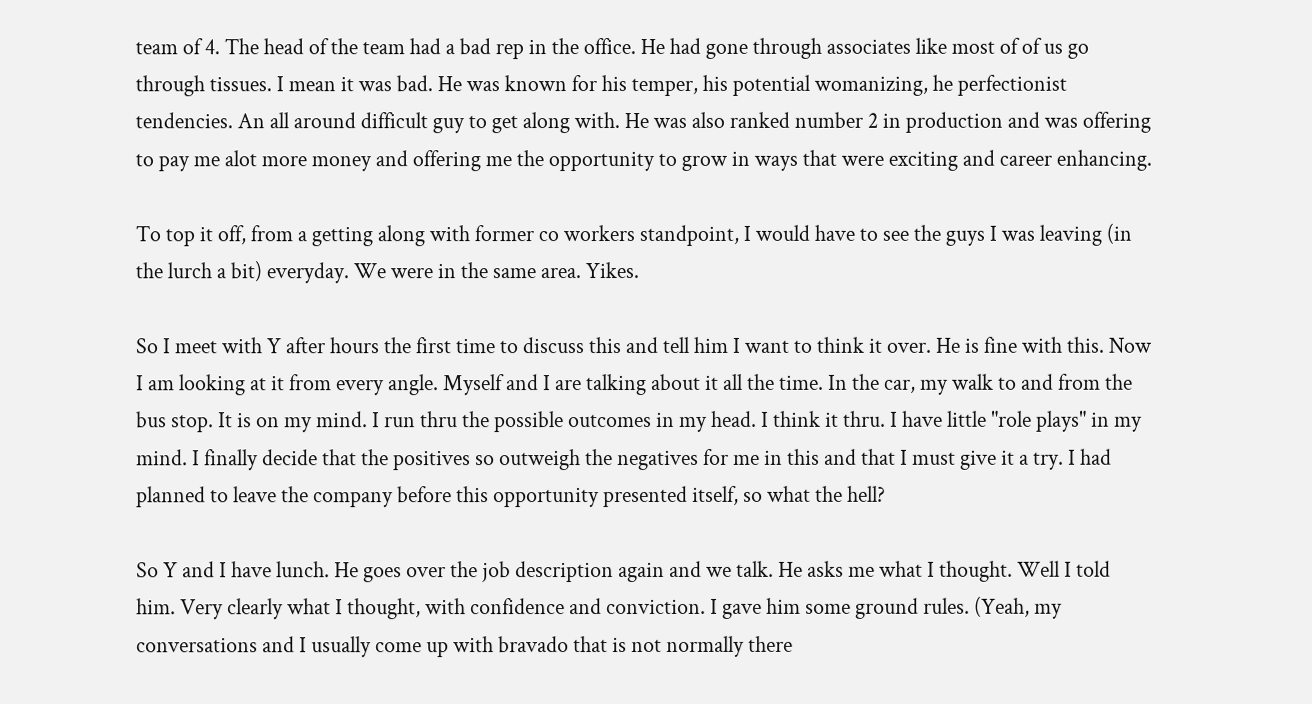team of 4. The head of the team had a bad rep in the office. He had gone through associates like most of of us go through tissues. I mean it was bad. He was known for his temper, his potential womanizing, he perfectionist tendencies. An all around difficult guy to get along with. He was also ranked number 2 in production and was offering to pay me alot more money and offering me the opportunity to grow in ways that were exciting and career enhancing.

To top it off, from a getting along with former co workers standpoint, I would have to see the guys I was leaving (in the lurch a bit) everyday. We were in the same area. Yikes.

So I meet with Y after hours the first time to discuss this and tell him I want to think it over. He is fine with this. Now I am looking at it from every angle. Myself and I are talking about it all the time. In the car, my walk to and from the bus stop. It is on my mind. I run thru the possible outcomes in my head. I think it thru. I have little "role plays" in my mind. I finally decide that the positives so outweigh the negatives for me in this and that I must give it a try. I had planned to leave the company before this opportunity presented itself, so what the hell?

So Y and I have lunch. He goes over the job description again and we talk. He asks me what I thought. Well I told him. Very clearly what I thought, with confidence and conviction. I gave him some ground rules. (Yeah, my conversations and I usually come up with bravado that is not normally there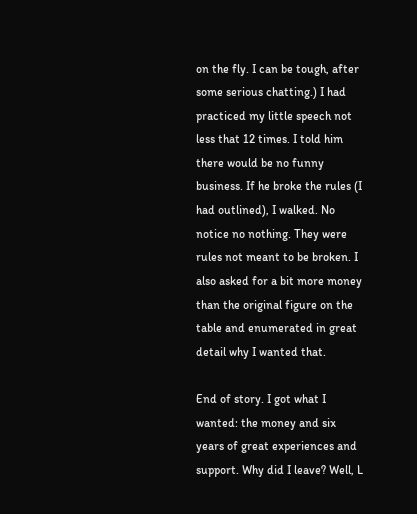on the fly. I can be tough, after some serious chatting.) I had practiced my little speech not less that 12 times. I told him there would be no funny business. If he broke the rules (I had outlined), I walked. No notice no nothing. They were rules not meant to be broken. I also asked for a bit more money than the original figure on the table and enumerated in great detail why I wanted that.

End of story. I got what I wanted: the money and six years of great experiences and support. Why did I leave? Well, L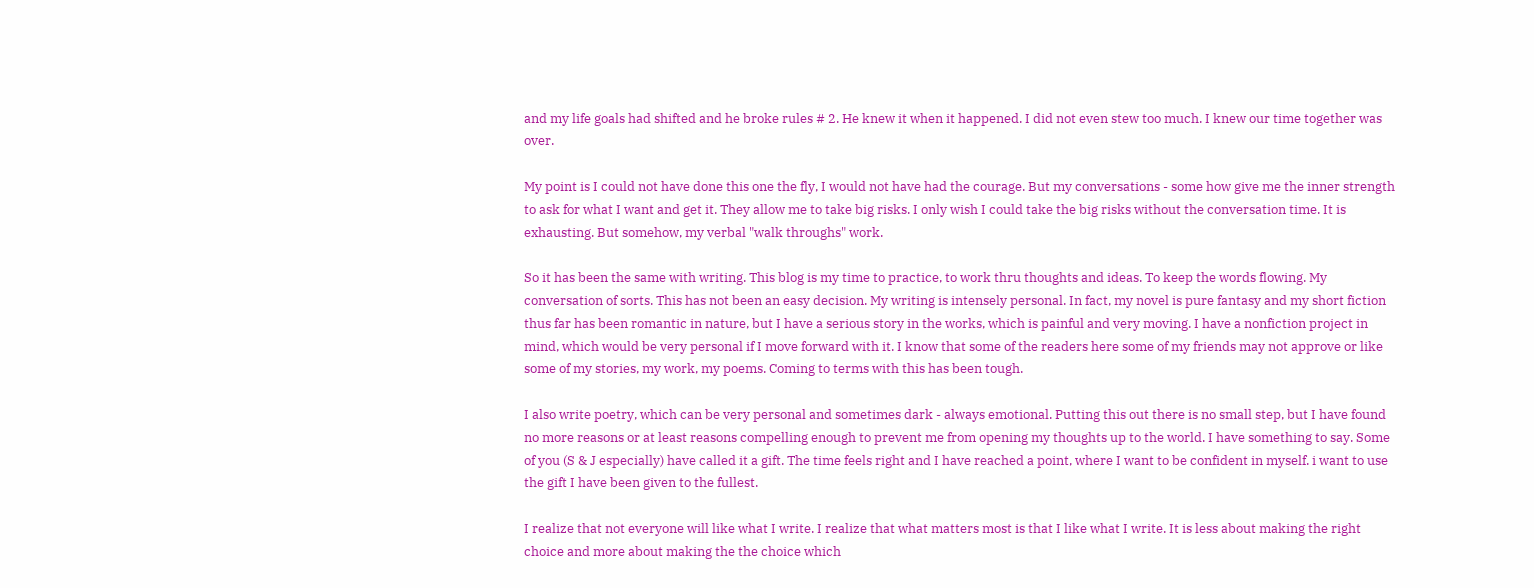and my life goals had shifted and he broke rules # 2. He knew it when it happened. I did not even stew too much. I knew our time together was over.

My point is I could not have done this one the fly, I would not have had the courage. But my conversations - some how give me the inner strength to ask for what I want and get it. They allow me to take big risks. I only wish I could take the big risks without the conversation time. It is exhausting. But somehow, my verbal "walk throughs" work.

So it has been the same with writing. This blog is my time to practice, to work thru thoughts and ideas. To keep the words flowing. My conversation of sorts. This has not been an easy decision. My writing is intensely personal. In fact, my novel is pure fantasy and my short fiction thus far has been romantic in nature, but I have a serious story in the works, which is painful and very moving. I have a nonfiction project in mind, which would be very personal if I move forward with it. I know that some of the readers here some of my friends may not approve or like some of my stories, my work, my poems. Coming to terms with this has been tough.

I also write poetry, which can be very personal and sometimes dark - always emotional. Putting this out there is no small step, but I have found no more reasons or at least reasons compelling enough to prevent me from opening my thoughts up to the world. I have something to say. Some of you (S & J especially) have called it a gift. The time feels right and I have reached a point, where I want to be confident in myself. i want to use the gift I have been given to the fullest.

I realize that not everyone will like what I write. I realize that what matters most is that I like what I write. It is less about making the right choice and more about making the the choice which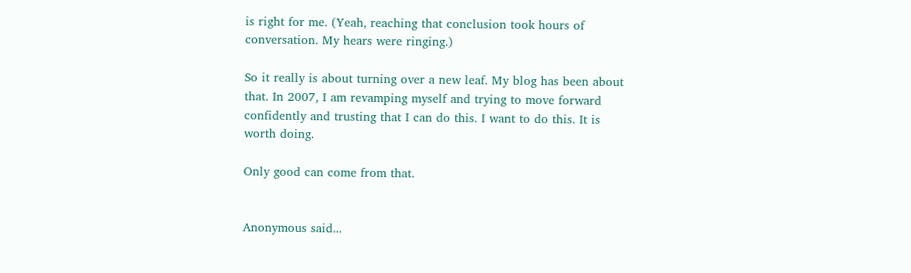is right for me. (Yeah, reaching that conclusion took hours of conversation. My hears were ringing.)

So it really is about turning over a new leaf. My blog has been about that. In 2007, I am revamping myself and trying to move forward confidently and trusting that I can do this. I want to do this. It is worth doing.

Only good can come from that.


Anonymous said...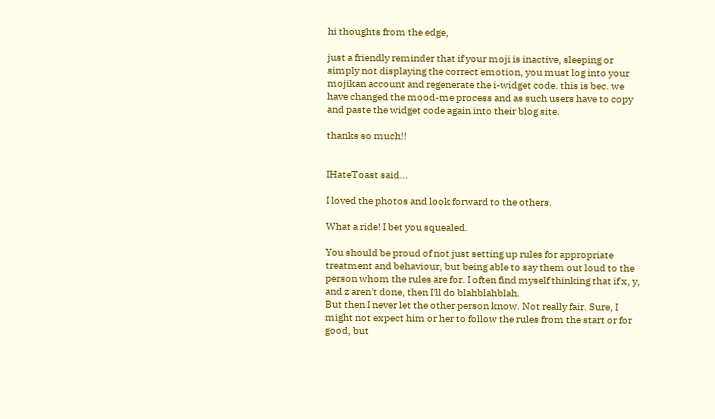hi thoughts from the edge,

just a friendly reminder that if your moji is inactive, sleeping or simply not displaying the correct emotion, you must log into your mojikan account and regenerate the i-widget code. this is bec. we have changed the mood-me process and as such users have to copy and paste the widget code again into their blog site.

thanks so much!!


IHateToast said...

I loved the photos and look forward to the others.

What a ride! I bet you squealed.

You should be proud of not just setting up rules for appropriate treatment and behaviour, but being able to say them out loud to the person whom the rules are for. I often find myself thinking that if x, y, and z aren't done, then I'll do blahblahblah.
But then I never let the other person know. Not really fair. Sure, I might not expect him or her to follow the rules from the start or for good, but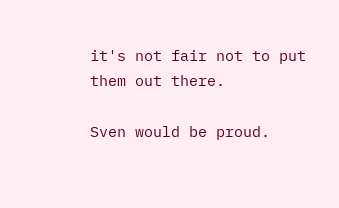it's not fair not to put them out there.

Sven would be proud.